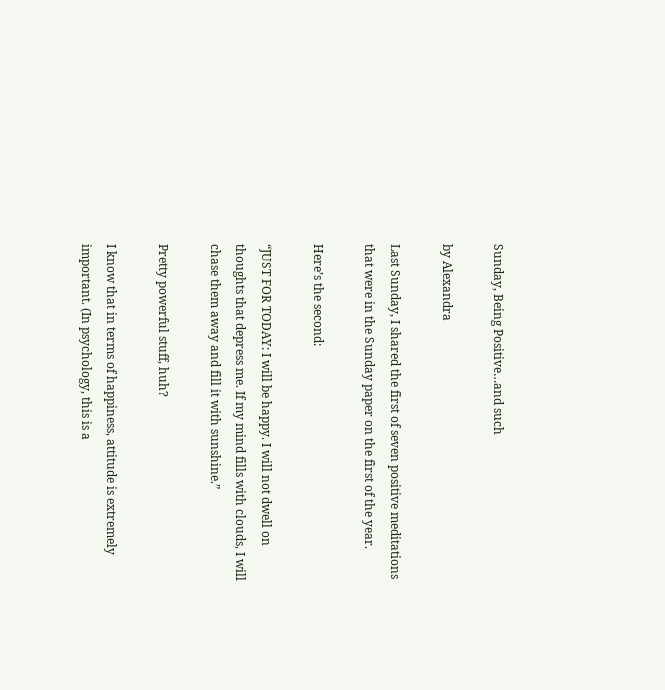Sunday, Being Positive…and such

by Alexandra

Last Sunday, I shared the first of seven positive meditations that were in the Sunday paper on the first of the year.

Here’s the second:

“JUST FOR TODAY: I will be happy. I will not dwell on thoughts that depress me. If my mind fills with clouds, I will chase them away and fill it with sunshine.”

Pretty powerful stuff, huh?

I know that in terms of happiness, attitude is extremely important. (In psychology, this is a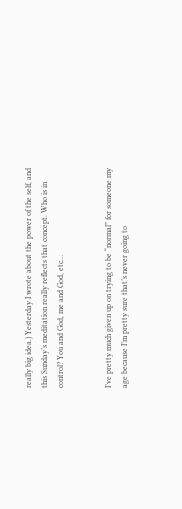really big idea.) Yesterday I wrote about the power of the self, and this Sunday’s meditation really reflects that concept. Who is in control? You and God, me and God, etc…


I’ve pretty much given up on trying to be “normal” for someone my age because I’m pretty sure that’s never going to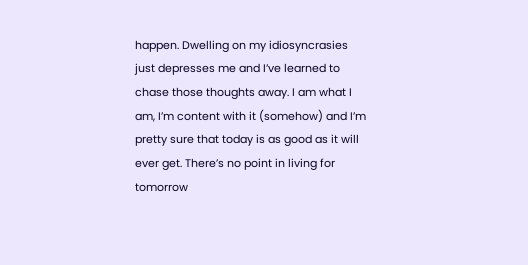happen. Dwelling on my idiosyncrasies just depresses me and I’ve learned to chase those thoughts away. I am what I am, I’m content with it (somehow) and I’m pretty sure that today is as good as it will ever get. There’s no point in living for tomorrow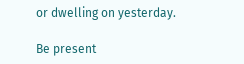or dwelling on yesterday.

Be present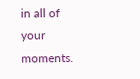in all of your moments.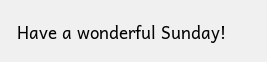Have a wonderful Sunday!